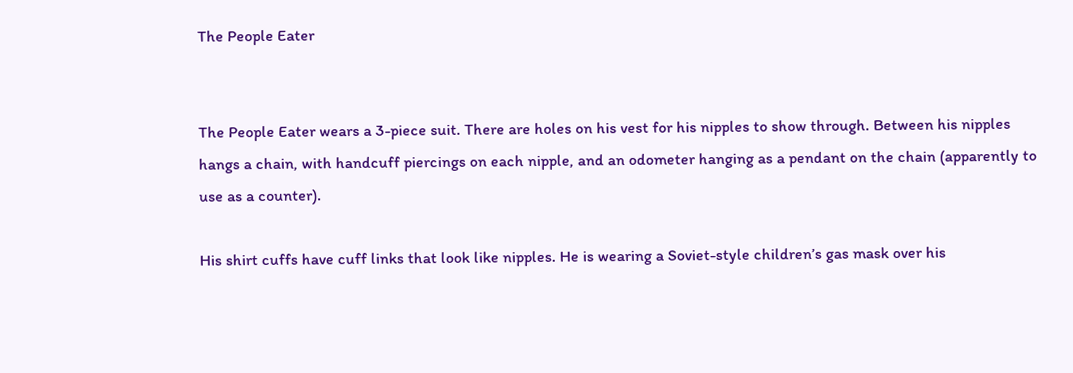The People Eater


The People Eater wears a 3-piece suit. There are holes on his vest for his nipples to show through. Between his nipples hangs a chain, with handcuff piercings on each nipple, and an odometer hanging as a pendant on the chain (apparently to use as a counter).

His shirt cuffs have cuff links that look like nipples. He is wearing a Soviet-style children’s gas mask over his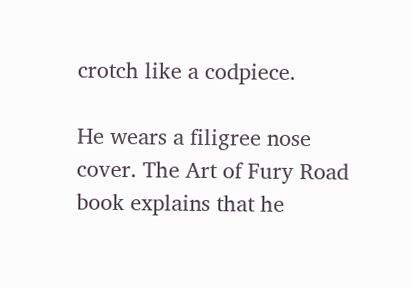crotch like a codpiece.

He wears a filigree nose cover. The Art of Fury Road book explains that he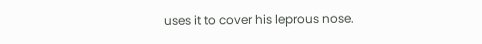uses it to cover his leprous nose.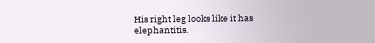His right leg looks like it has elephantitis.